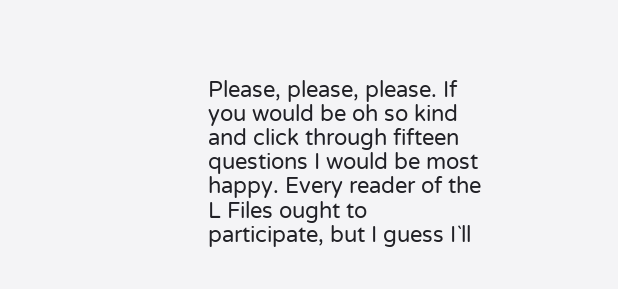Please, please, please. If you would be oh so kind and click through fifteen questions I would be most happy. Every reader of the L Files ought to participate, but I guess I`ll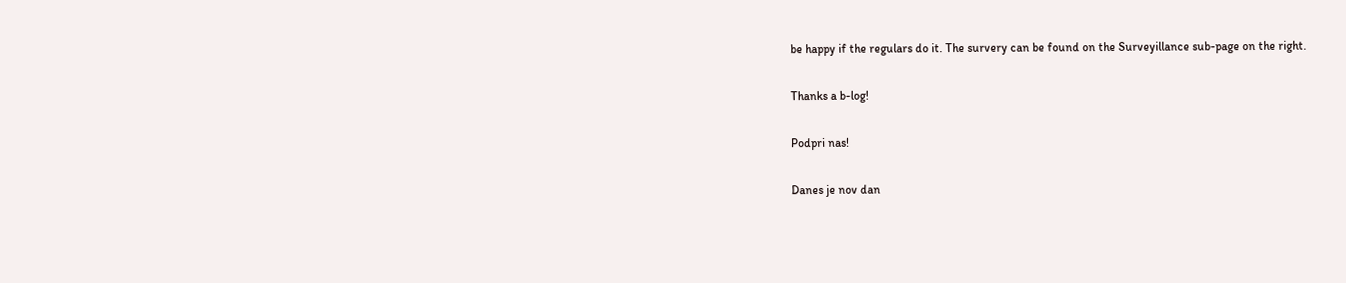be happy if the regulars do it. The survery can be found on the Surveyillance sub-page on the right.

Thanks a b-log!

Podpri nas!

Danes je nov dan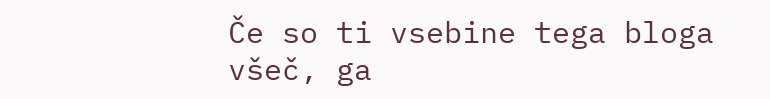Če so ti vsebine tega bloga všeč, ga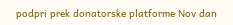podpri prek donatorske platforme Nov dan